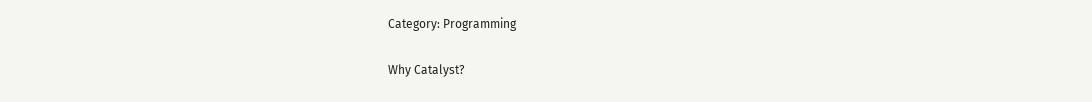Category: Programming

Why Catalyst?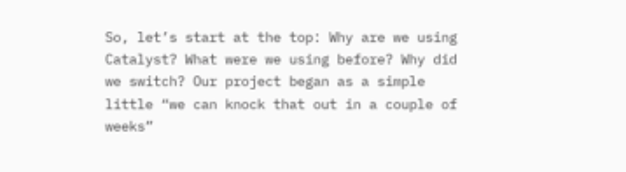So, let’s start at the top: Why are we using Catalyst? What were we using before? Why did we switch? Our project began as a simple little “we can knock that out in a couple of weeks”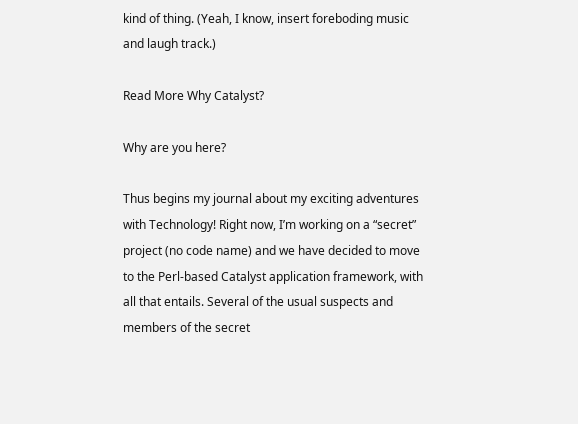kind of thing. (Yeah, I know, insert foreboding music and laugh track.)

Read More Why Catalyst?

Why are you here?

Thus begins my journal about my exciting adventures with Technology! Right now, I’m working on a “secret” project (no code name) and we have decided to move to the Perl-based Catalyst application framework, with all that entails. Several of the usual suspects and members of the secret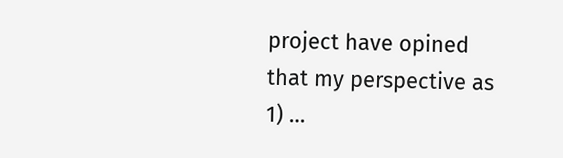project have opined that my perspective as 1) …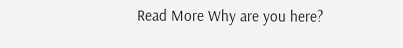Read More Why are you here?